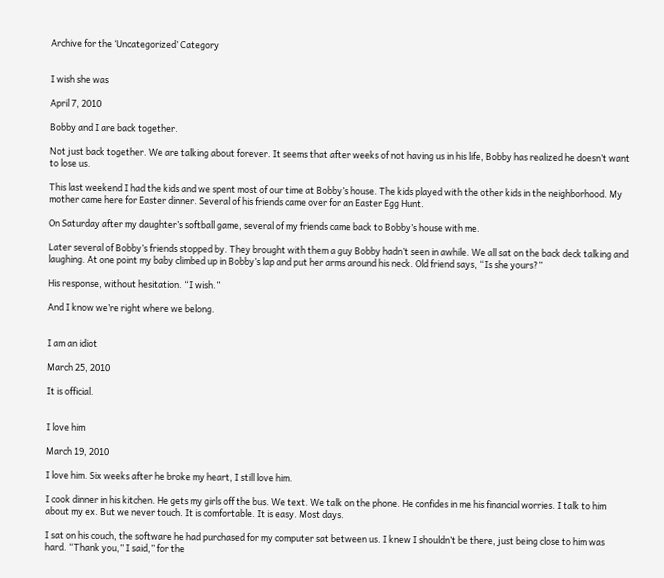Archive for the ‘Uncategorized’ Category


I wish she was

April 7, 2010

Bobby and I are back together.

Not just back together. We are talking about forever. It seems that after weeks of not having us in his life, Bobby has realized he doesn’t want to lose us.

This last weekend I had the kids and we spent most of our time at Bobby’s house. The kids played with the other kids in the neighborhood. My mother came here for Easter dinner. Several of his friends came over for an Easter Egg Hunt.

On Saturday after my daughter’s softball game, several of my friends came back to Bobby’s house with me.

Later several of Bobby’s friends stopped by. They brought with them a guy Bobby hadn’t seen in awhile. We all sat on the back deck talking and laughing. At one point my baby climbed up in Bobby’s lap and put her arms around his neck. Old friend says, “Is she yours?”

His response, without hesitation. “I wish.”

And I know we’re right where we belong.


I am an idiot

March 25, 2010

It is official.


I love him

March 19, 2010

I love him. Six weeks after he broke my heart, I still love him.

I cook dinner in his kitchen. He gets my girls off the bus. We text. We talk on the phone. He confides in me his financial worries. I talk to him about my ex. But we never touch. It is comfortable. It is easy. Most days.

I sat on his couch, the software he had purchased for my computer sat between us. I knew I shouldn’t be there, just being close to him was hard. “Thank you,” I said,” for the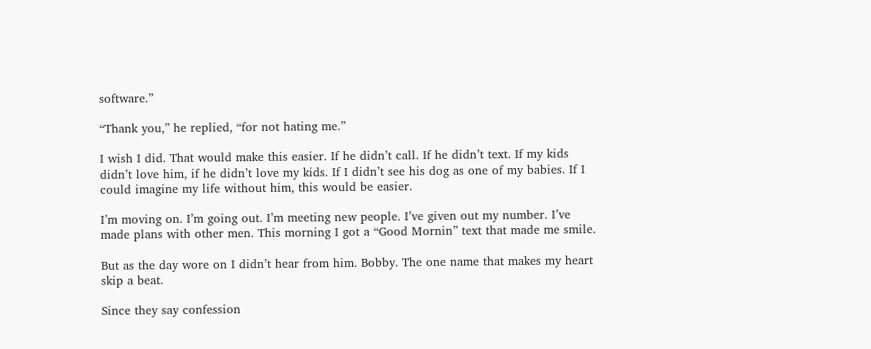software.”

“Thank you,” he replied, “for not hating me.”

I wish I did. That would make this easier. If he didn’t call. If he didn’t text. If my kids didn’t love him, if he didn’t love my kids. If I didn’t see his dog as one of my babies. If I could imagine my life without him, this would be easier.

I’m moving on. I’m going out. I’m meeting new people. I’ve given out my number. I’ve made plans with other men. This morning I got a “Good Mornin” text that made me smile.

But as the day wore on I didn’t hear from him. Bobby. The one name that makes my heart skip a beat.

Since they say confession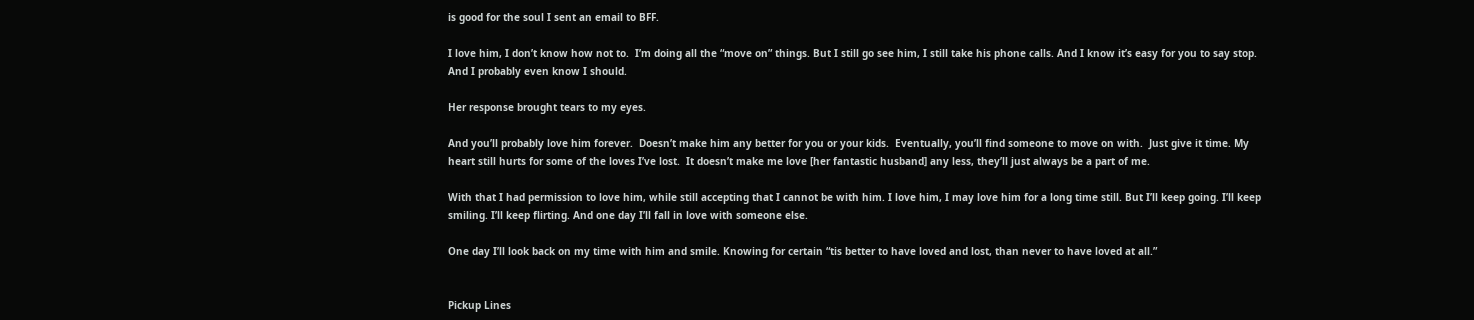is good for the soul I sent an email to BFF.

I love him, I don’t know how not to.  I’m doing all the “move on” things. But I still go see him, I still take his phone calls. And I know it’s easy for you to say stop. And I probably even know I should.

Her response brought tears to my eyes.

And you’ll probably love him forever.  Doesn’t make him any better for you or your kids.  Eventually, you’ll find someone to move on with.  Just give it time. My heart still hurts for some of the loves I’ve lost.  It doesn’t make me love [her fantastic husband] any less, they’ll just always be a part of me.

With that I had permission to love him, while still accepting that I cannot be with him. I love him, I may love him for a long time still. But I’ll keep going. I’ll keep smiling. I’ll keep flirting. And one day I’ll fall in love with someone else.

One day I’ll look back on my time with him and smile. Knowing for certain “tis better to have loved and lost, than never to have loved at all.”


Pickup Lines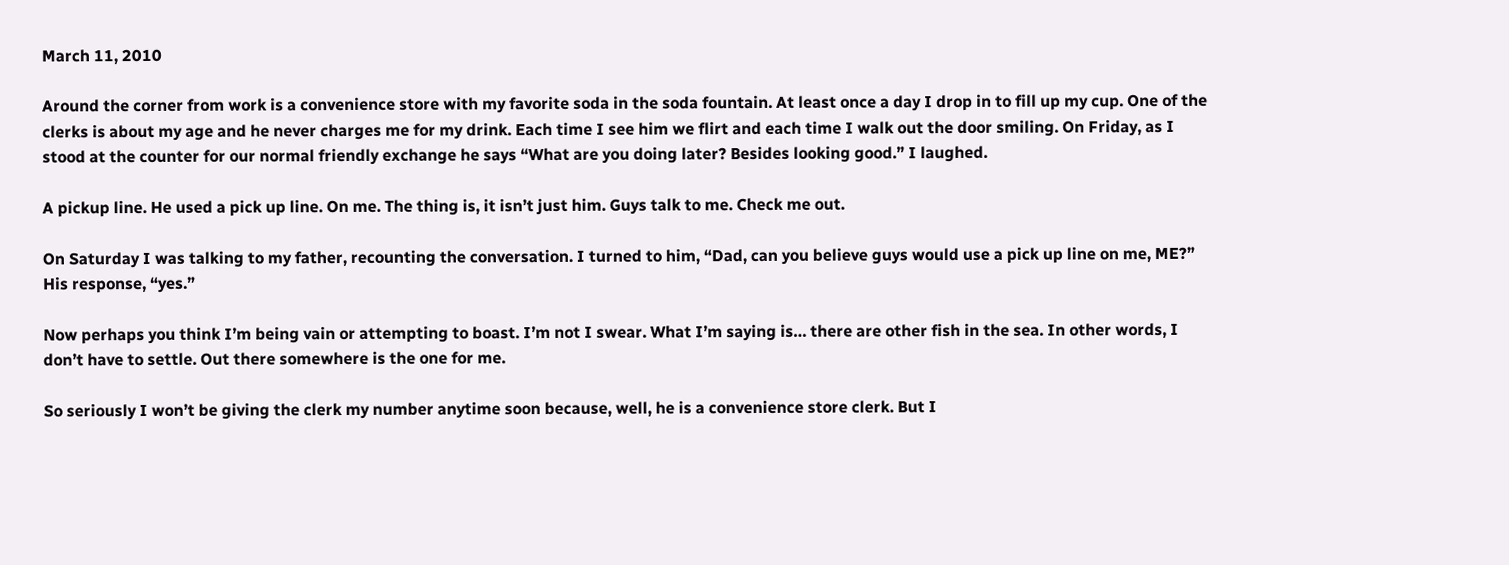March 11, 2010

Around the corner from work is a convenience store with my favorite soda in the soda fountain. At least once a day I drop in to fill up my cup. One of the clerks is about my age and he never charges me for my drink. Each time I see him we flirt and each time I walk out the door smiling. On Friday, as I stood at the counter for our normal friendly exchange he says “What are you doing later? Besides looking good.” I laughed.

A pickup line. He used a pick up line. On me. The thing is, it isn’t just him. Guys talk to me. Check me out.

On Saturday I was talking to my father, recounting the conversation. I turned to him, “Dad, can you believe guys would use a pick up line on me, ME?” His response, “yes.”

Now perhaps you think I’m being vain or attempting to boast. I’m not I swear. What I’m saying is… there are other fish in the sea. In other words, I don’t have to settle. Out there somewhere is the one for me.

So seriously I won’t be giving the clerk my number anytime soon because, well, he is a convenience store clerk. But I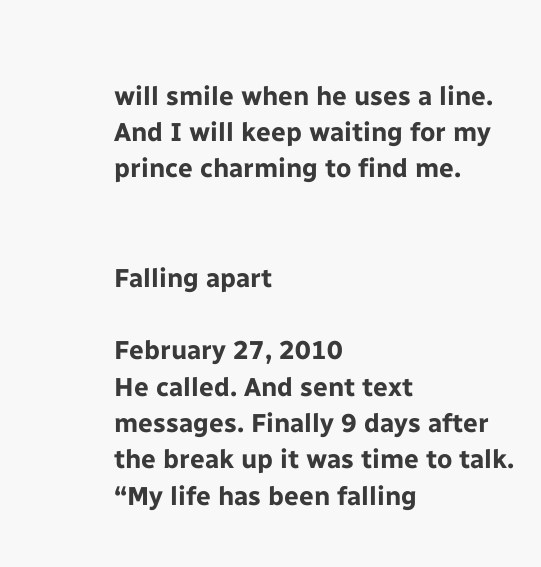will smile when he uses a line. And I will keep waiting for my prince charming to find me.


Falling apart

February 27, 2010
He called. And sent text messages. Finally 9 days after the break up it was time to talk.
“My life has been falling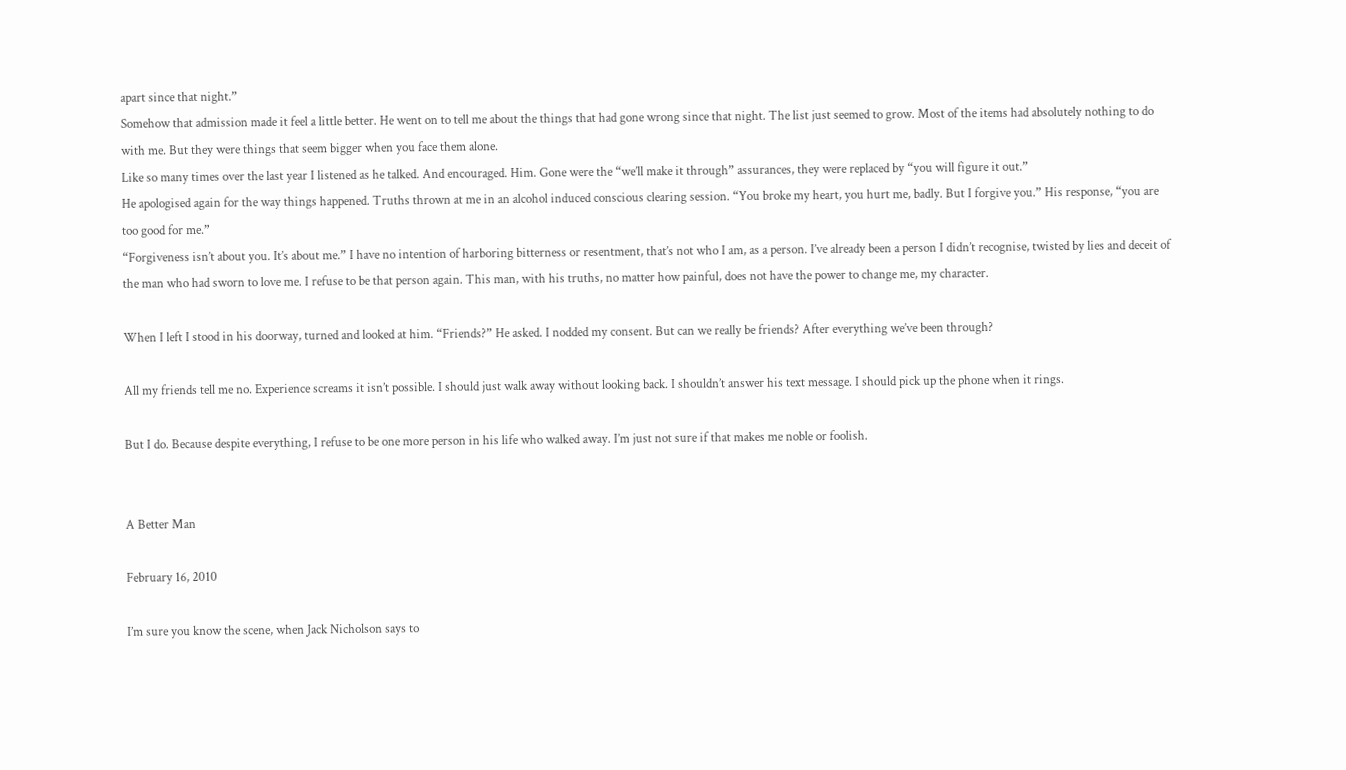apart since that night.”
Somehow that admission made it feel a little better. He went on to tell me about the things that had gone wrong since that night. The list just seemed to grow. Most of the items had absolutely nothing to do with me. But they were things that seem bigger when you face them alone.
Like so many times over the last year I listened as he talked. And encouraged. Him. Gone were the “we’ll make it through” assurances, they were replaced by “you will figure it out.”
He apologised again for the way things happened. Truths thrown at me in an alcohol induced conscious clearing session. “You broke my heart, you hurt me, badly. But I forgive you.” His response, “you are too good for me.”
“Forgiveness isn’t about you. It’s about me.” I have no intention of harboring bitterness or resentment, that’s not who I am, as a person. I’ve already been a person I didn’t recognise, twisted by lies and deceit of the man who had sworn to love me. I refuse to be that person again. This man, with his truths, no matter how painful, does not have the power to change me, my character.

When I left I stood in his doorway, turned and looked at him. “Friends?” He asked. I nodded my consent. But can we really be friends? After everything we’ve been through?

All my friends tell me no. Experience screams it isn’t possible. I should just walk away without looking back. I shouldn’t answer his text message. I should pick up the phone when it rings.

But I do. Because despite everything, I refuse to be one more person in his life who walked away. I’m just not sure if that makes me noble or foolish.


A Better Man

February 16, 2010

I’m sure you know the scene, when Jack Nicholson says to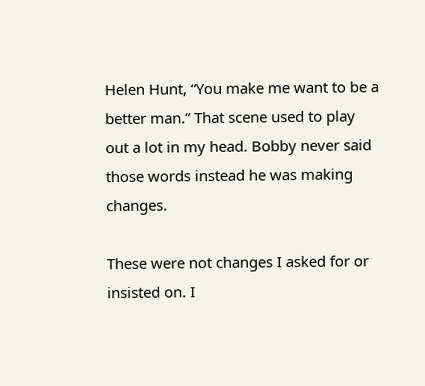Helen Hunt, “You make me want to be a better man.” That scene used to play out a lot in my head. Bobby never said those words instead he was making changes.

These were not changes I asked for or insisted on. I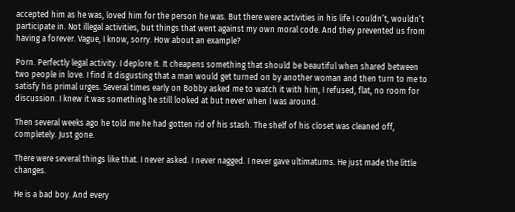accepted him as he was, loved him for the person he was. But there were activities in his life I couldn’t, wouldn’t participate in. Not illegal activities, but things that went against my own moral code. And they prevented us from having a forever. Vague, I know, sorry. How about an example?

Porn. Perfectly legal activity. I deplore it. It cheapens something that should be beautiful when shared between two people in love. I find it disgusting that a man would get turned on by another woman and then turn to me to satisfy his primal urges. Several times early on Bobby asked me to watch it with him, I refused, flat, no room for discussion. I knew it was something he still looked at but never when I was around.

Then several weeks ago he told me he had gotten rid of his stash. The shelf of his closet was cleaned off, completely. Just gone.

There were several things like that. I never asked. I never nagged. I never gave ultimatums. He just made the little changes.

He is a bad boy. And every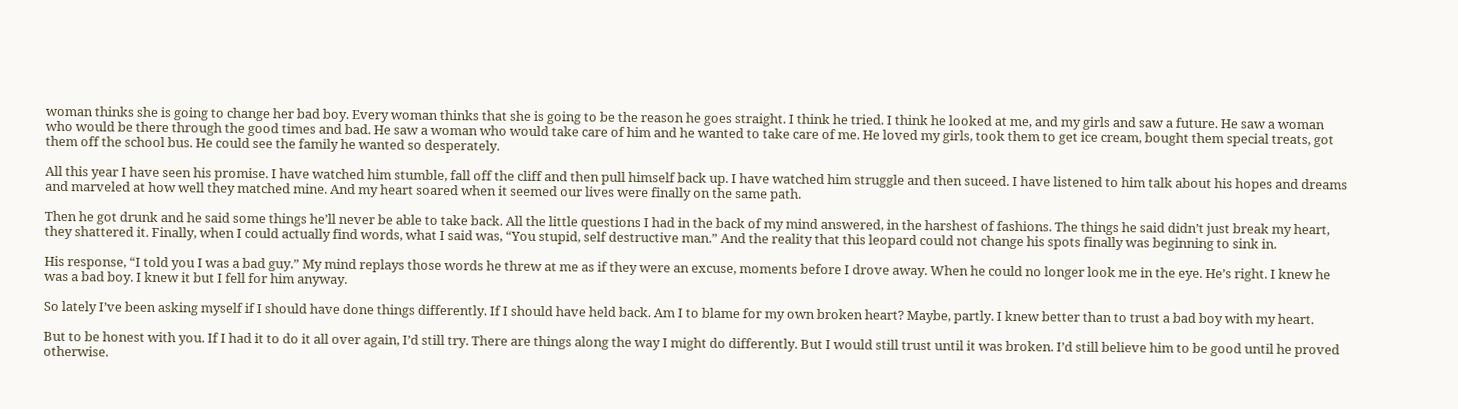woman thinks she is going to change her bad boy. Every woman thinks that she is going to be the reason he goes straight. I think he tried. I think he looked at me, and my girls and saw a future. He saw a woman who would be there through the good times and bad. He saw a woman who would take care of him and he wanted to take care of me. He loved my girls, took them to get ice cream, bought them special treats, got them off the school bus. He could see the family he wanted so desperately.

All this year I have seen his promise. I have watched him stumble, fall off the cliff and then pull himself back up. I have watched him struggle and then suceed. I have listened to him talk about his hopes and dreams and marveled at how well they matched mine. And my heart soared when it seemed our lives were finally on the same path.

Then he got drunk and he said some things he’ll never be able to take back. All the little questions I had in the back of my mind answered, in the harshest of fashions. The things he said didn’t just break my heart, they shattered it. Finally, when I could actually find words, what I said was, “You stupid, self destructive man.” And the reality that this leopard could not change his spots finally was beginning to sink in.

His response, “I told you I was a bad guy.” My mind replays those words he threw at me as if they were an excuse, moments before I drove away. When he could no longer look me in the eye. He’s right. I knew he was a bad boy. I knew it but I fell for him anyway.

So lately I’ve been asking myself if I should have done things differently. If I should have held back. Am I to blame for my own broken heart? Maybe, partly. I knew better than to trust a bad boy with my heart.

But to be honest with you. If I had it to do it all over again, I’d still try. There are things along the way I might do differently. But I would still trust until it was broken. I’d still believe him to be good until he proved otherwise.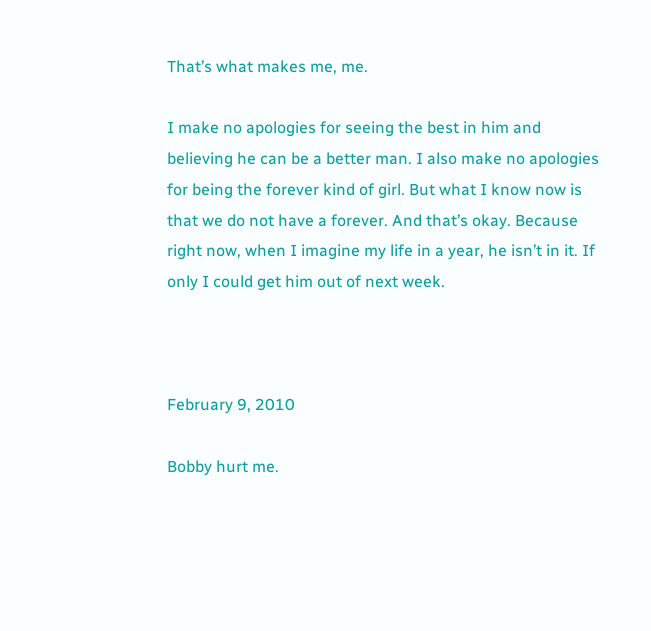That’s what makes me, me.

I make no apologies for seeing the best in him and believing he can be a better man. I also make no apologies for being the forever kind of girl. But what I know now is that we do not have a forever. And that’s okay. Because right now, when I imagine my life in a year, he isn’t in it. If only I could get him out of next week.



February 9, 2010

Bobby hurt me.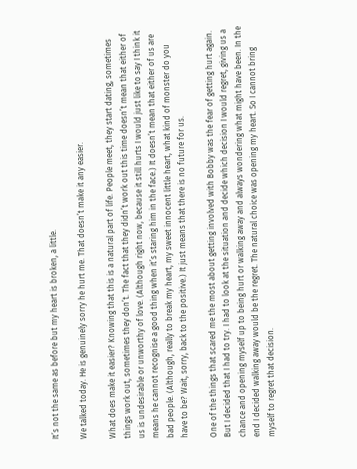It’s not the same as before but my heart is broken, a little.

We talked today. He is genuinely sorry he hurt me. That doesn’t make it any easier.

What does make it easier? Knowing that this is a natural part of life. People meet, they start dating, sometimes things work out, sometimes they don’t. The fact that they didn’t work out this time doesn’t mean that either of us is undesirable or unworthy of love. (Although right now, because it still hurts I would just like to say I think it means he cannot recognise a good thing when it’s staring him in the face.) It doesn’t mean that either of us are bad people. (Although, really to break my heart, my sweet innocent little heart, what kind of monster do you have to be? Wait, sorry, back to the positive.) It just means that there is no future for us.

One of the things that scared me the most about getting involved with Bobby was the fear of getting hurt again. But I decided that I had to try. I had to look at the situation and decide which decision I would regret, giving us a chance and opening myself up to being hurt or walking away and always wondering what might have been. In the end I decided walking away would be the regret. The natural choice was opening my heart. So I cannot bring myself to regret that decision.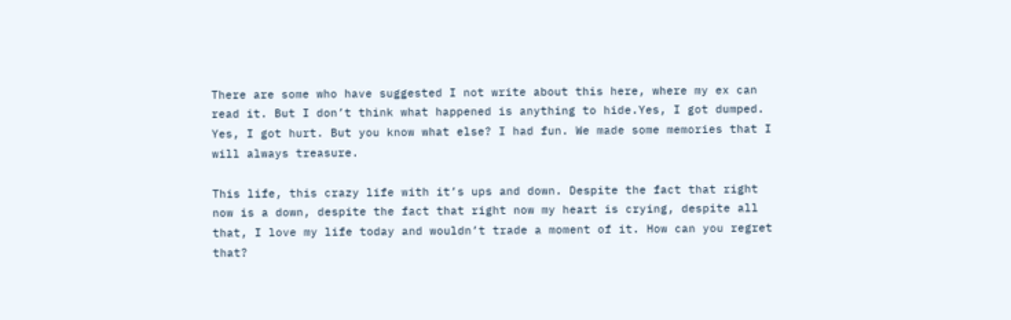There are some who have suggested I not write about this here, where my ex can read it. But I don’t think what happened is anything to hide.Yes, I got dumped. Yes, I got hurt. But you know what else? I had fun. We made some memories that I will always treasure.

This life, this crazy life with it’s ups and down. Despite the fact that right now is a down, despite the fact that right now my heart is crying, despite all that, I love my life today and wouldn’t trade a moment of it. How can you regret that?